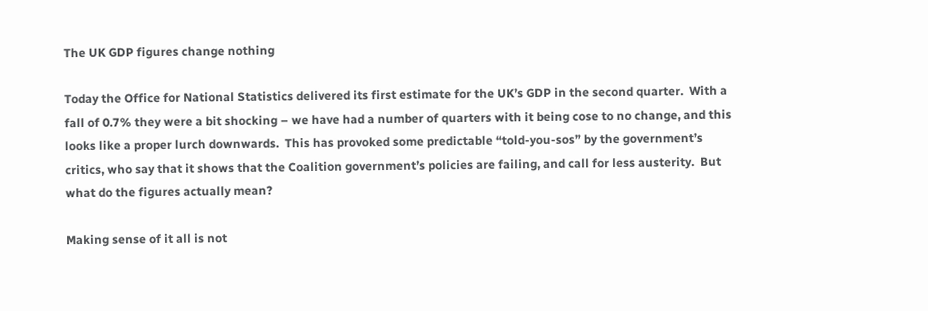The UK GDP figures change nothing

Today the Office for National Statistics delivered its first estimate for the UK’s GDP in the second quarter.  With a fall of 0.7% they were a bit shocking – we have had a number of quarters with it being cose to no change, and this looks like a proper lurch downwards.  This has provoked some predictable “told-you-sos” by the government’s critics, who say that it shows that the Coalition government’s policies are failing, and call for less austerity.  But what do the figures actually mean?

Making sense of it all is not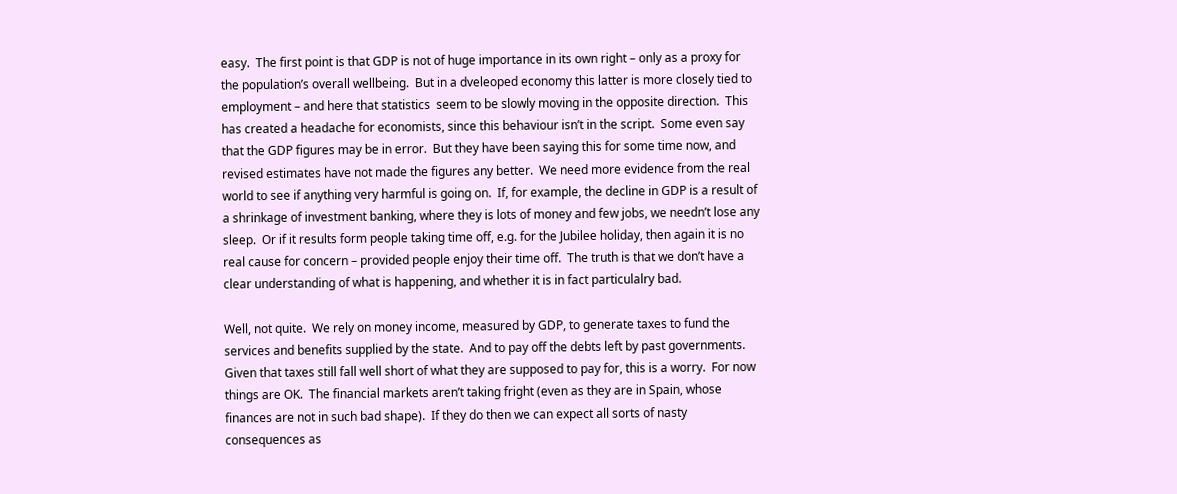easy.  The first point is that GDP is not of huge importance in its own right – only as a proxy for the population’s overall wellbeing.  But in a dveleoped economy this latter is more closely tied to employment – and here that statistics  seem to be slowly moving in the opposite direction.  This has created a headache for economists, since this behaviour isn’t in the script.  Some even say that the GDP figures may be in error.  But they have been saying this for some time now, and revised estimates have not made the figures any better.  We need more evidence from the real world to see if anything very harmful is going on.  If, for example, the decline in GDP is a result of a shrinkage of investment banking, where they is lots of money and few jobs, we needn’t lose any sleep.  Or if it results form people taking time off, e.g. for the Jubilee holiday, then again it is no real cause for concern – provided people enjoy their time off.  The truth is that we don’t have a clear understanding of what is happening, and whether it is in fact particulalry bad.

Well, not quite.  We rely on money income, measured by GDP, to generate taxes to fund the services and benefits supplied by the state.  And to pay off the debts left by past governments.  Given that taxes still fall well short of what they are supposed to pay for, this is a worry.  For now things are OK.  The financial markets aren’t taking fright (even as they are in Spain, whose finances are not in such bad shape).  If they do then we can expect all sorts of nasty consequences as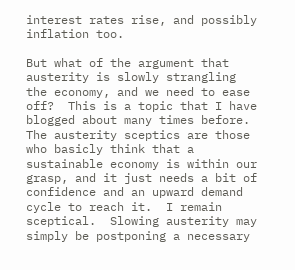interest rates rise, and possibly inflation too.

But what of the argument that austerity is slowly strangling the economy, and we need to ease off?  This is a topic that I have blogged about many times before.  The austerity sceptics are those who basicly think that a sustainable economy is within our grasp, and it just needs a bit of confidence and an upward demand cycle to reach it.  I remain sceptical.  Slowing austerity may simply be postponing a necessary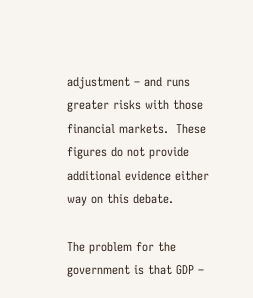adjustment – and runs greater risks with those financial markets.  These figures do not provide additional evidence either way on this debate.

The problem for the government is that GDP –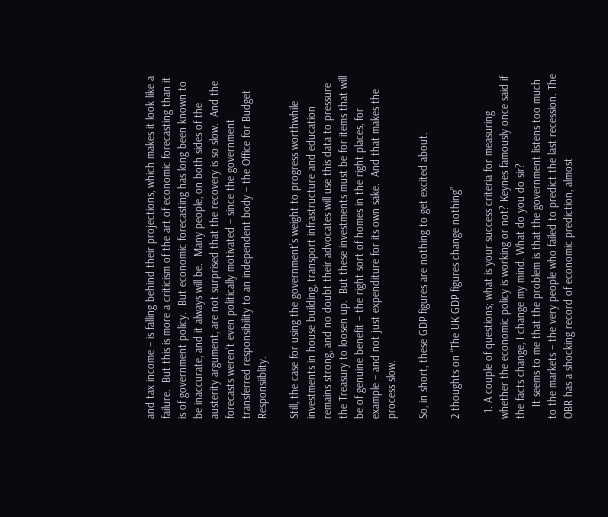and tax income – is falling behind their projections, which makes it look like a failure.  But this is more a criticism of the art of economic forecasting than it is of government policy.  But economic forecasting has long been known to be inaccurate, and it always will be.  Many people, on both sides of the austerity argument, are not surprised that the recovery is so slow.  And the forecasts weren’t even politically motivated – since the government transferred responsibility to an independent body – the Office for Budget Responsiiblity.

Still, the case for using the government’s weight to progress worthwhile investments in house building, transport infrastructure and education remains strong, and no doubt their advocates will use this data to pressure the Treasury to loosen up.  But these investments must be for items that will be of genuine benefit – the right sort of homes in the right places, for example – and not just expenditure for its own sake.  And that makes the process slow.

So, in short, these GDP figures are nothing to get excited about.

2 thoughts on “The UK GDP figures change nothing”

  1. A couple of questions; what is your success criteria for measuring whether the economic policy is working or not? Keynes famously once said if the facts change, I change my mind. What do you do sir?
    It seems to me that the problem is that the government listens too much to the markets – the very people who failed to predict the last recession. The OBR has a shocking record of economic prediction, almost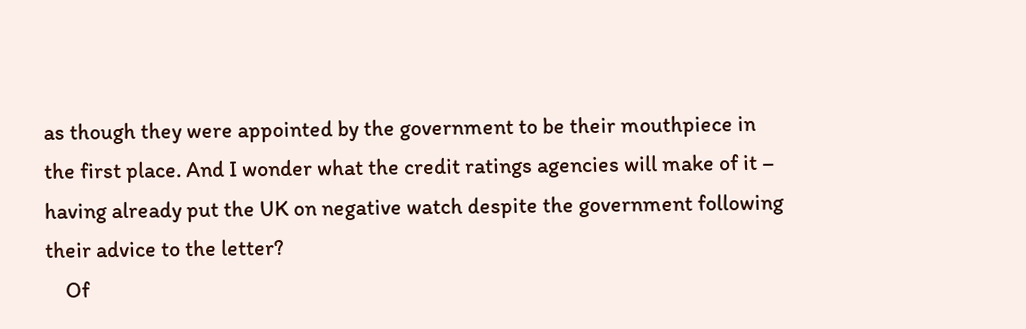as though they were appointed by the government to be their mouthpiece in the first place. And I wonder what the credit ratings agencies will make of it – having already put the UK on negative watch despite the government following their advice to the letter?
    Of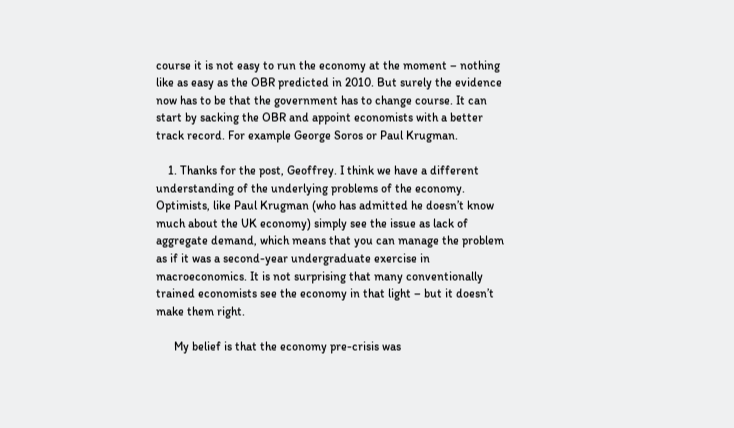course it is not easy to run the economy at the moment – nothing like as easy as the OBR predicted in 2010. But surely the evidence now has to be that the government has to change course. It can start by sacking the OBR and appoint economists with a better track record. For example George Soros or Paul Krugman.

    1. Thanks for the post, Geoffrey. I think we have a different understanding of the underlying problems of the economy. Optimists, like Paul Krugman (who has admitted he doesn’t know much about the UK economy) simply see the issue as lack of aggregate demand, which means that you can manage the problem as if it was a second-year undergraduate exercise in macroeconomics. It is not surprising that many conventionally trained economists see the economy in that light – but it doesn’t make them right.

      My belief is that the economy pre-crisis was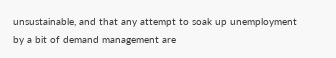unsustainable, and that any attempt to soak up unemployment by a bit of demand management are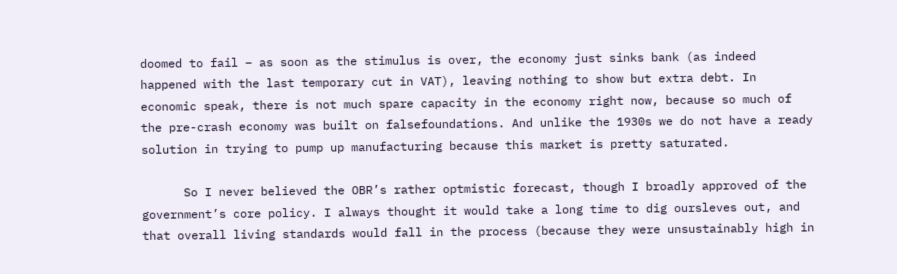doomed to fail – as soon as the stimulus is over, the economy just sinks bank (as indeed happened with the last temporary cut in VAT), leaving nothing to show but extra debt. In economic speak, there is not much spare capacity in the economy right now, because so much of the pre-crash economy was built on falsefoundations. And unlike the 1930s we do not have a ready solution in trying to pump up manufacturing because this market is pretty saturated.

      So I never believed the OBR’s rather optmistic forecast, though I broadly approved of the government’s core policy. I always thought it would take a long time to dig oursleves out, and that overall living standards would fall in the process (because they were unsustainably high in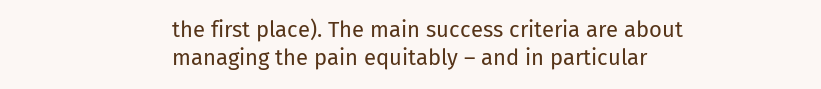the first place). The main success criteria are about managing the pain equitably – and in particular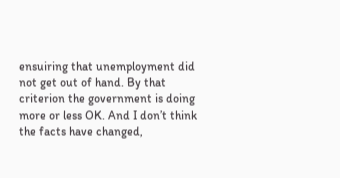ensuiring that unemployment did not get out of hand. By that criterion the government is doing more or less OK. And I don’t think the facts have changed,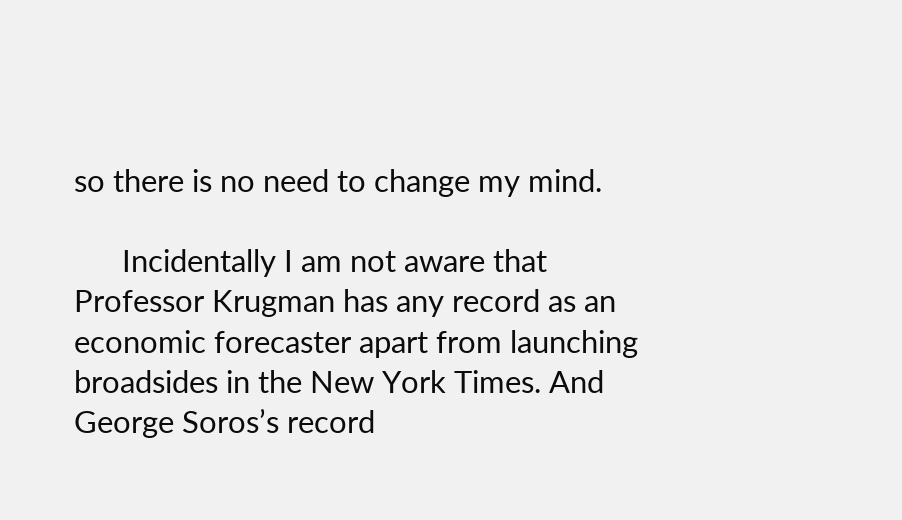so there is no need to change my mind.

      Incidentally I am not aware that Professor Krugman has any record as an economic forecaster apart from launching broadsides in the New York Times. And George Soros’s record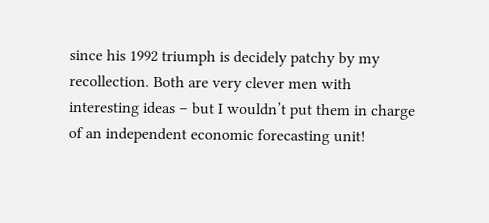since his 1992 triumph is decidely patchy by my recollection. Both are very clever men with interesting ideas – but I wouldn’t put them in charge of an independent economic forecasting unit!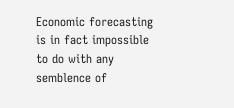Economic forecasting is in fact impossible to do with any semblence of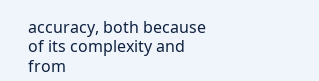accuracy, both because of its complexity and from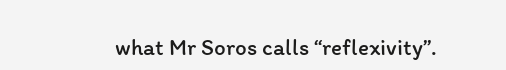what Mr Soros calls “reflexivity”.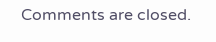Comments are closed.